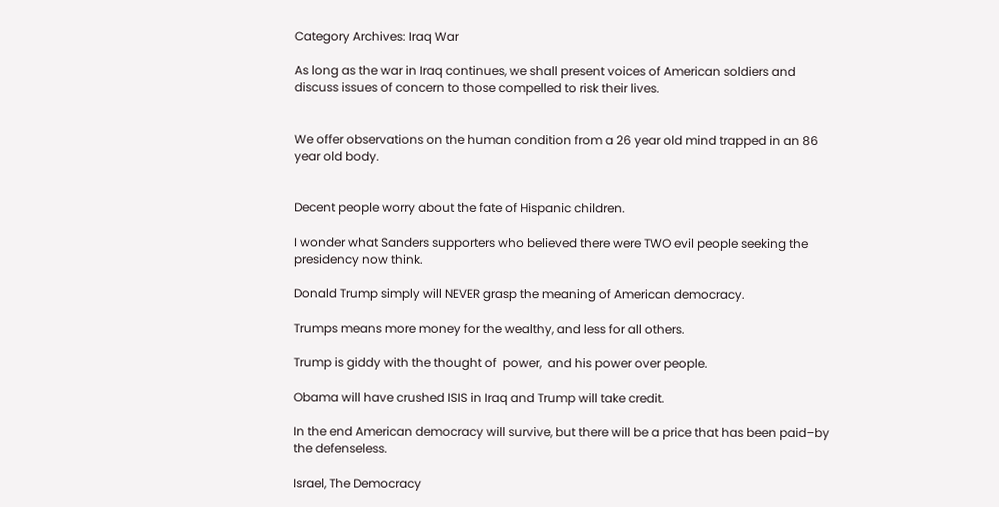Category Archives: Iraq War

As long as the war in Iraq continues, we shall present voices of American soldiers and discuss issues of concern to those compelled to risk their lives.


We offer observations on the human condition from a 26 year old mind trapped in an 86 year old body.


Decent people worry about the fate of Hispanic children.

I wonder what Sanders supporters who believed there were TWO evil people seeking the presidency now think.

Donald Trump simply will NEVER grasp the meaning of American democracy.

Trumps means more money for the wealthy, and less for all others.

Trump is giddy with the thought of  power,  and his power over people.

Obama will have crushed ISIS in Iraq and Trump will take credit.

In the end American democracy will survive, but there will be a price that has been paid–by the defenseless.

Israel, The Democracy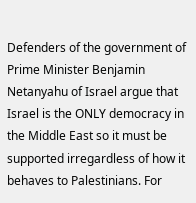Defenders of the government of Prime Minister Benjamin Netanyahu of Israel argue that Israel is the ONLY democracy in the Middle East so it must be supported irregardless of how it behaves to Palestinians. For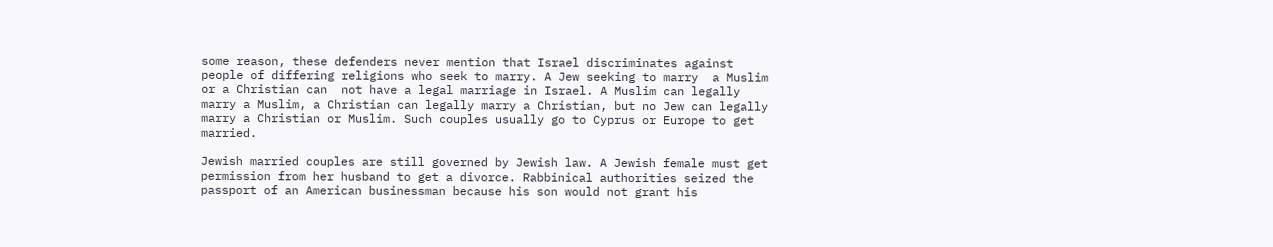some reason, these defenders never mention that Israel discriminates against people of differing religions who seek to marry. A Jew seeking to marry  a Muslim or a Christian can  not have a legal marriage in Israel. A Muslim can legally marry a Muslim, a Christian can legally marry a Christian, but no Jew can legally marry a Christian or Muslim. Such couples usually go to Cyprus or Europe to get married.

Jewish married couples are still governed by Jewish law. A Jewish female must get permission from her husband to get a divorce. Rabbinical authorities seized the passport of an American businessman because his son would not grant his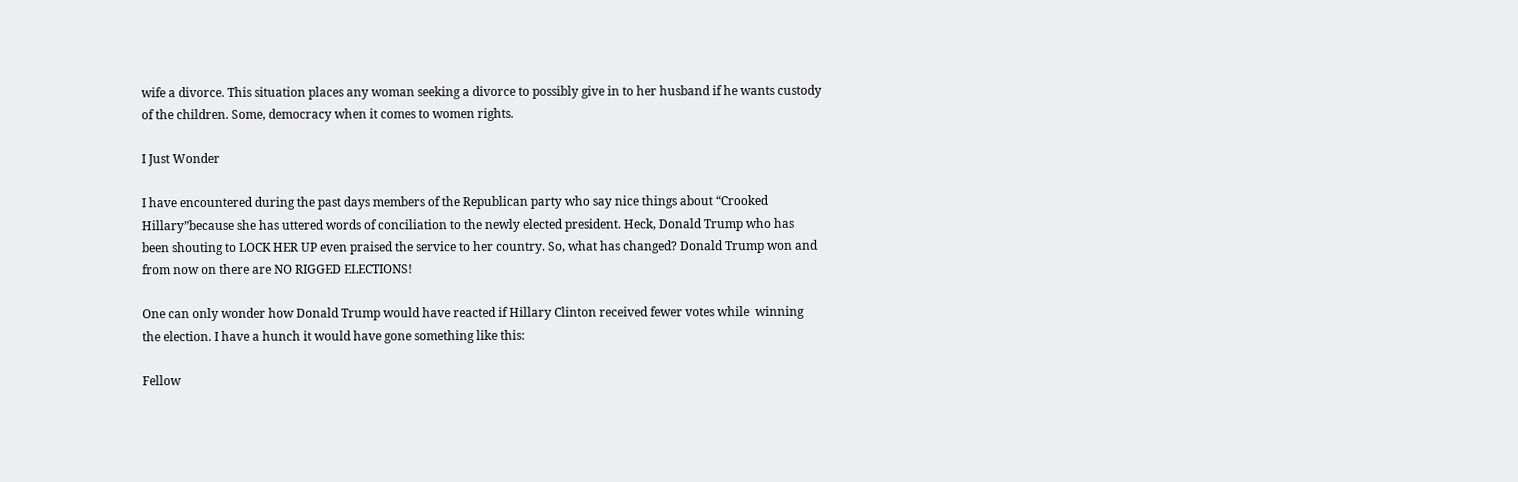wife a divorce. This situation places any woman seeking a divorce to possibly give in to her husband if he wants custody of the children. Some, democracy when it comes to women rights.

I Just Wonder

I have encountered during the past days members of the Republican party who say nice things about “Crooked Hillary”because she has uttered words of conciliation to the newly elected president. Heck, Donald Trump who has been shouting to LOCK HER UP even praised the service to her country. So, what has changed? Donald Trump won and from now on there are NO RIGGED ELECTIONS!

One can only wonder how Donald Trump would have reacted if Hillary Clinton received fewer votes while  winning the election. I have a hunch it would have gone something like this:

Fellow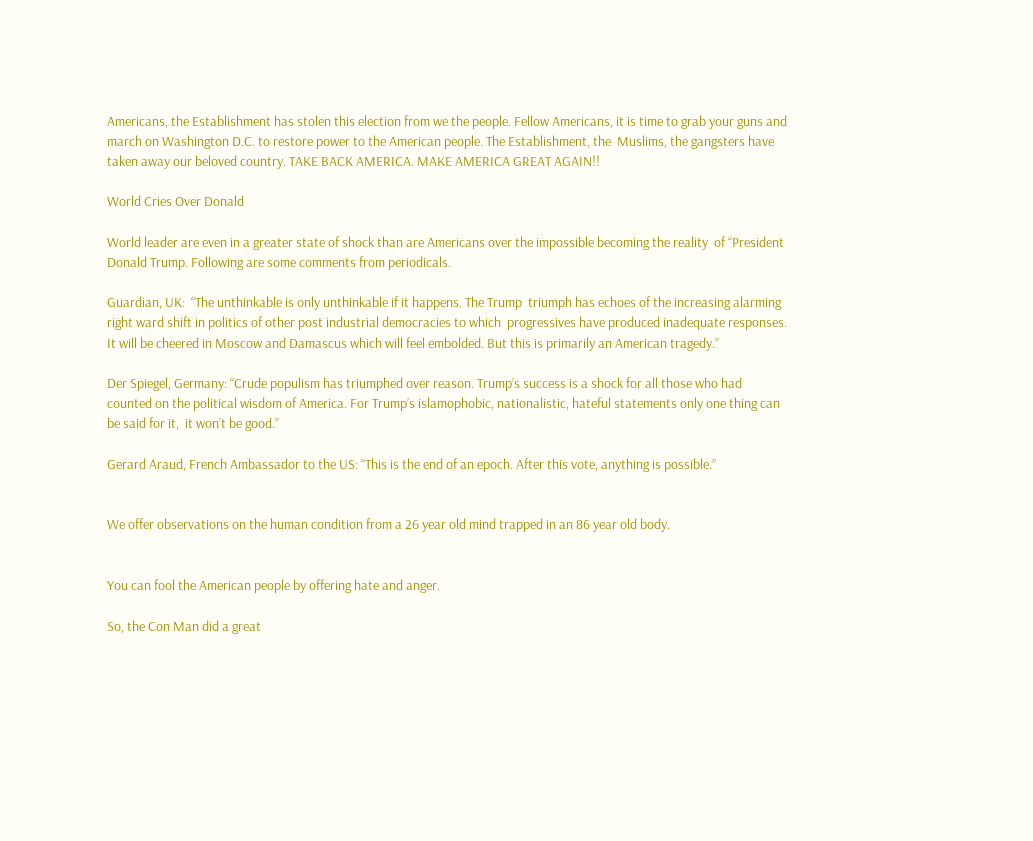Americans, the Establishment has stolen this election from we the people. Fellow Americans, it is time to grab your guns and march on Washington D.C. to restore power to the American people. The Establishment, the  Muslims, the gangsters have taken away our beloved country. TAKE BACK AMERICA. MAKE AMERICA GREAT AGAIN!!

World Cries Over Donald

World leader are even in a greater state of shock than are Americans over the impossible becoming the reality  of “President Donald Trump. Following are some comments from periodicals.

Guardian, UK:  “The unthinkable is only unthinkable if it happens. The Trump  triumph has echoes of the increasing alarming right ward shift in politics of other post industrial democracies to which  progressives have produced inadequate responses. It will be cheered in Moscow and Damascus which will feel embolded. But this is primarily an American tragedy.”

Der Spiegel, Germany: “Crude populism has triumphed over reason. Trump’s success is a shock for all those who had counted on the political wisdom of America. For Trump’s islamophobic, nationalistic, hateful statements only one thing can be said for it,  it won’t be good.”

Gerard Araud, French Ambassador to the US: “This is the end of an epoch. After this vote, anything is possible.”


We offer observations on the human condition from a 26 year old mind trapped in an 86 year old body.


You can fool the American people by offering hate and anger.

So, the Con Man did a great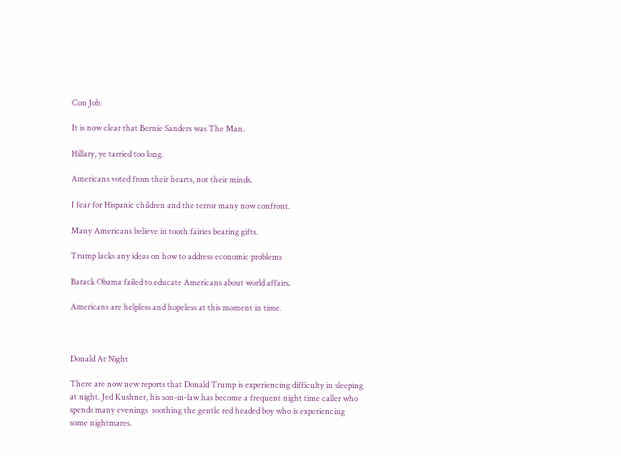Con Job.

It is now clear that Bernie Sanders was The Man.

Hillary, ye tarried too long.

Americans voted from their hearts, not their minds.

I fear for Hispanic children and the terror many now confront.

Many Americans believe in tooth fairies bearing gifts.

Trump lacks any ideas on how to address economic problems

Barack Obama failed to educate Americans about world affairs.

Americans are helpless and hopeless at this moment in time.



Donald At Night

There are now new reports that Donald Trump is experiencing difficulty in sleeping at night. Jed Kushner, his son-in-law has become a frequent night time caller who spends many evenings  soothing the gentle red headed boy who is experiencing some nightmares.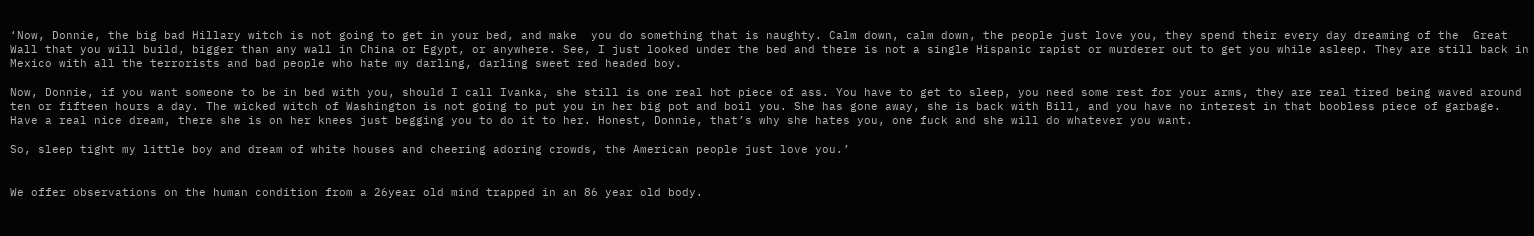‘Now, Donnie, the big bad Hillary witch is not going to get in your bed, and make  you do something that is naughty. Calm down, calm down, the people just love you, they spend their every day dreaming of the  Great Wall that you will build, bigger than any wall in China or Egypt, or anywhere. See, I just looked under the bed and there is not a single Hispanic rapist or murderer out to get you while asleep. They are still back in Mexico with all the terrorists and bad people who hate my darling, darling sweet red headed boy.

Now, Donnie, if you want someone to be in bed with you, should I call Ivanka, she still is one real hot piece of ass. You have to get to sleep, you need some rest for your arms, they are real tired being waved around ten or fifteen hours a day. The wicked witch of Washington is not going to put you in her big pot and boil you. She has gone away, she is back with Bill, and you have no interest in that boobless piece of garbage. Have a real nice dream, there she is on her knees just begging you to do it to her. Honest, Donnie, that’s why she hates you, one fuck and she will do whatever you want.

So, sleep tight my little boy and dream of white houses and cheering adoring crowds, the American people just love you.’


We offer observations on the human condition from a 26year old mind trapped in an 86 year old body.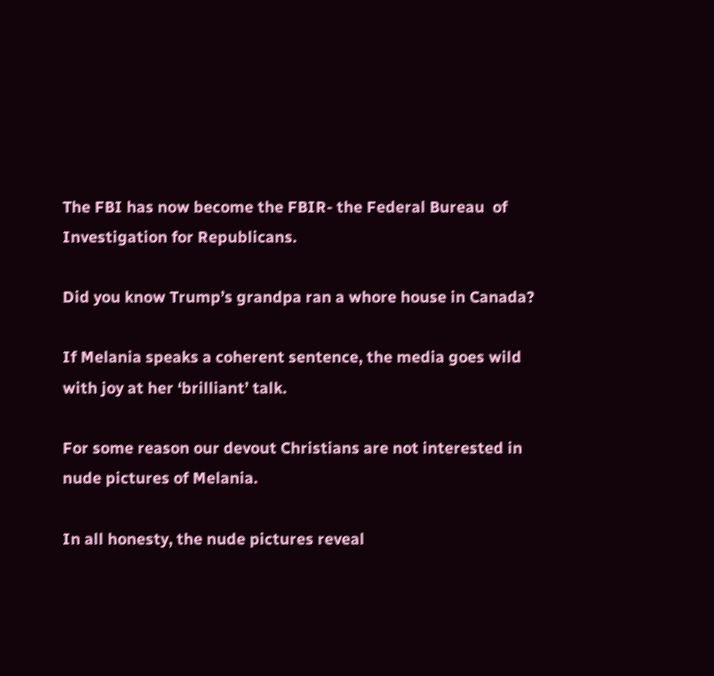The FBI has now become the FBIR- the Federal Bureau  of Investigation for Republicans.

Did you know Trump’s grandpa ran a whore house in Canada?

If Melania speaks a coherent sentence, the media goes wild with joy at her ‘brilliant’ talk.

For some reason our devout Christians are not interested in nude pictures of Melania.

In all honesty, the nude pictures reveal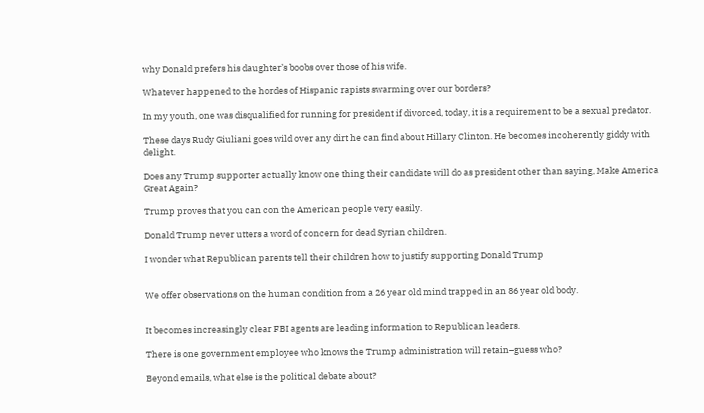why Donald prefers his daughter’s boobs over those of his wife.

Whatever happened to the hordes of Hispanic rapists swarming over our borders?

In my youth, one was disqualified for running for president if divorced, today, it is a requirement to be a sexual predator.

These days Rudy Giuliani goes wild over any dirt he can find about Hillary Clinton. He becomes incoherently giddy with delight.

Does any Trump supporter actually know one thing their candidate will do as president other than saying, Make America Great Again?

Trump proves that you can con the American people very easily.

Donald Trump never utters a word of concern for dead Syrian children.

I wonder what Republican parents tell their children how to justify supporting Donald Trump


We offer observations on the human condition from a 26 year old mind trapped in an 86 year old body.


It becomes increasingly clear FBI agents are leading information to Republican leaders.

There is one government employee who knows the Trump administration will retain–guess who?

Beyond emails, what else is the political debate about?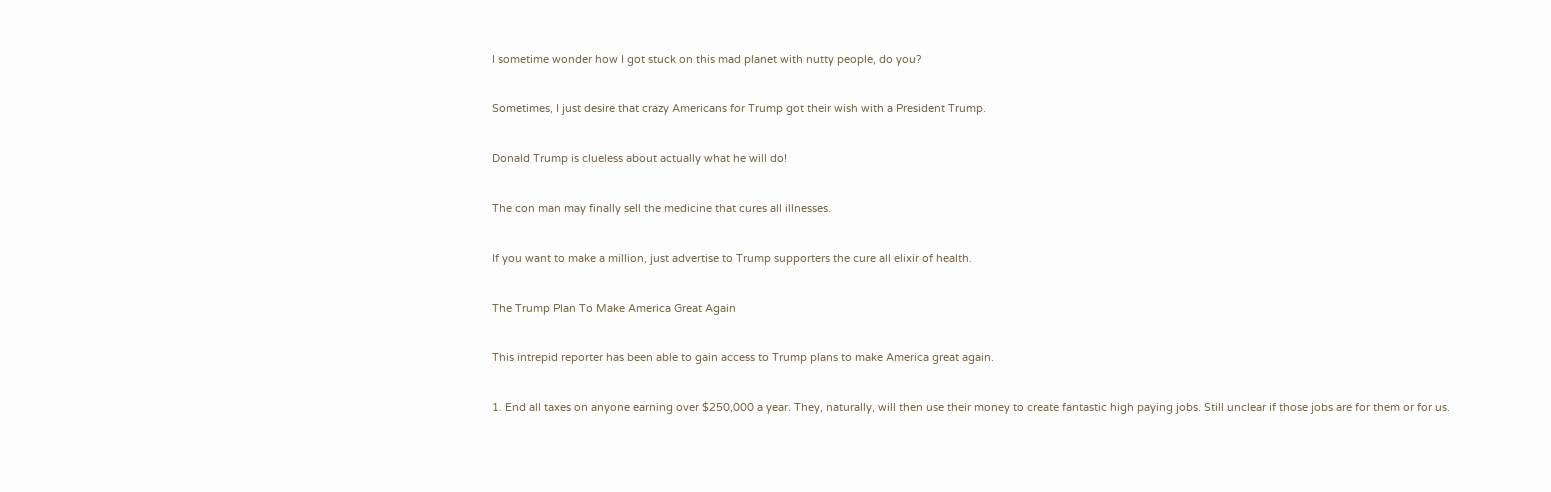I sometime wonder how I got stuck on this mad planet with nutty people, do you?

Sometimes, I just desire that crazy Americans for Trump got their wish with a President Trump.

Donald Trump is clueless about actually what he will do!

The con man may finally sell the medicine that cures all illnesses.

If you want to make a million, just advertise to Trump supporters the cure all elixir of health.

The Trump Plan To Make America Great Again

This intrepid reporter has been able to gain access to Trump plans to make America great again.

1. End all taxes on anyone earning over $250,000 a year. They, naturally, will then use their money to create fantastic high paying jobs. Still unclear if those jobs are for them or for us.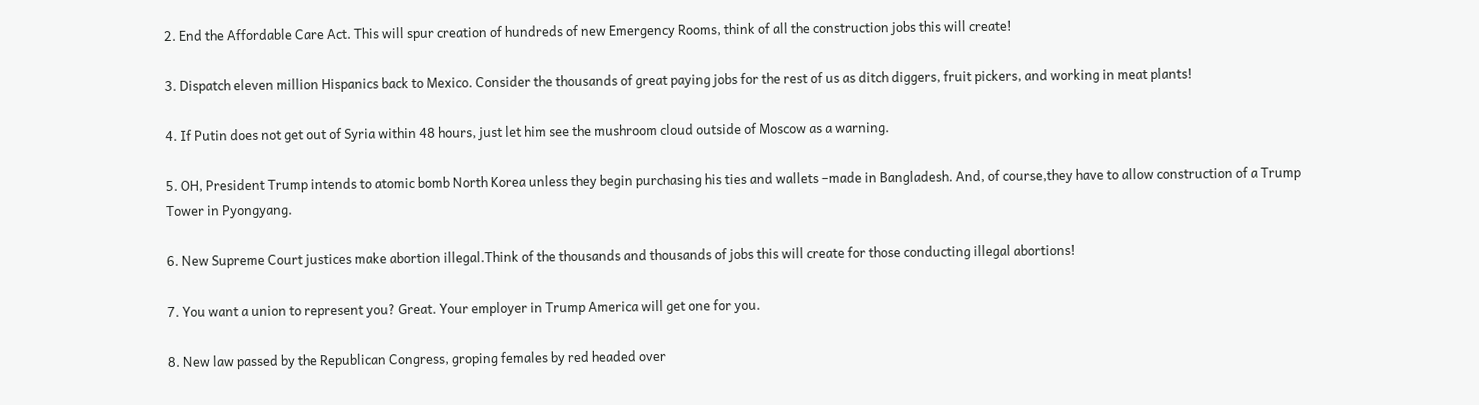2. End the Affordable Care Act. This will spur creation of hundreds of new Emergency Rooms, think of all the construction jobs this will create!

3. Dispatch eleven million Hispanics back to Mexico. Consider the thousands of great paying jobs for the rest of us as ditch diggers, fruit pickers, and working in meat plants!

4. If Putin does not get out of Syria within 48 hours, just let him see the mushroom cloud outside of Moscow as a warning.

5. OH, President Trump intends to atomic bomb North Korea unless they begin purchasing his ties and wallets –made in Bangladesh. And, of course,they have to allow construction of a Trump Tower in Pyongyang.

6. New Supreme Court justices make abortion illegal.Think of the thousands and thousands of jobs this will create for those conducting illegal abortions!

7. You want a union to represent you? Great. Your employer in Trump America will get one for you.

8. New law passed by the Republican Congress, groping females by red headed over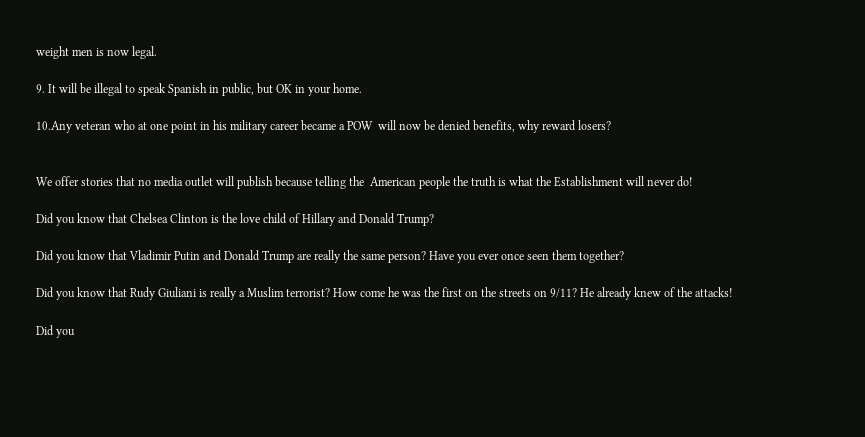weight men is now legal.

9. It will be illegal to speak Spanish in public, but OK in your home.

10.Any veteran who at one point in his military career became a POW  will now be denied benefits, why reward losers?


We offer stories that no media outlet will publish because telling the  American people the truth is what the Establishment will never do!

Did you know that Chelsea Clinton is the love child of Hillary and Donald Trump?

Did you know that Vladimir Putin and Donald Trump are really the same person? Have you ever once seen them together?

Did you know that Rudy Giuliani is really a Muslim terrorist? How come he was the first on the streets on 9/11? He already knew of the attacks!

Did you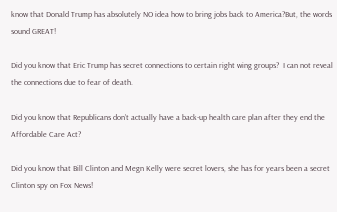know that Donald Trump has absolutely NO idea how to bring jobs back to America?But, the words sound GREAT!

Did you know that Eric Trump has secret connections to certain right wing groups?  I can not reveal the connections due to fear of death.

Did you know that Republicans don’t actually have a back-up health care plan after they end the Affordable Care Act?

Did you know that Bill Clinton and Megn Kelly were secret lovers, she has for years been a secret Clinton spy on Fox News!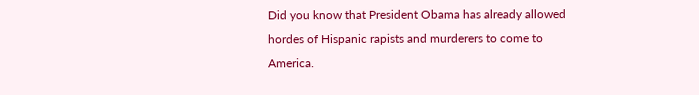Did you know that President Obama has already allowed hordes of Hispanic rapists and murderers to come to America.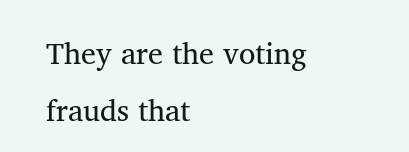They are the voting frauds that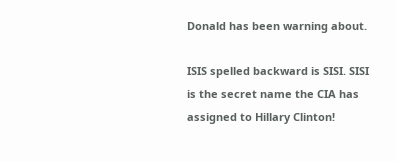Donald has been warning about.

ISIS spelled backward is SISI. SISI is the secret name the CIA has assigned to Hillary Clinton!